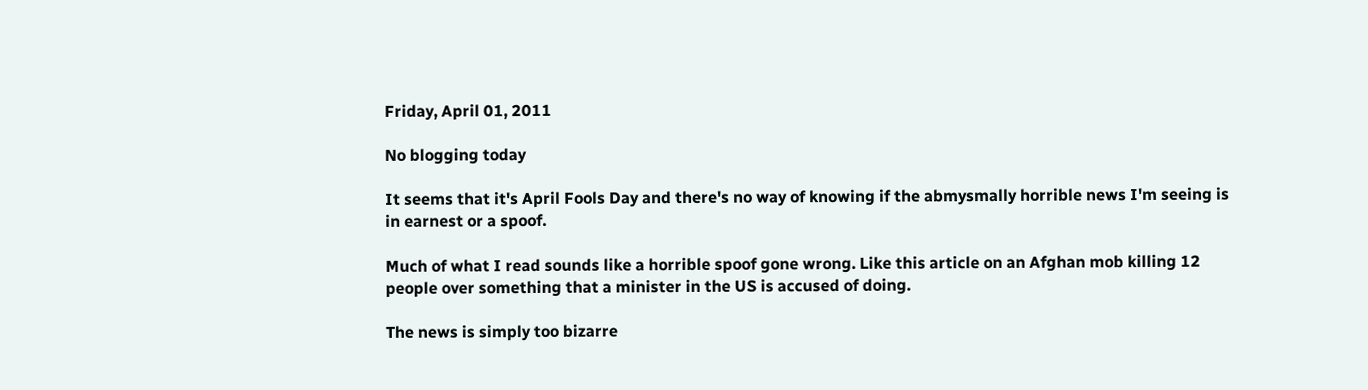Friday, April 01, 2011

No blogging today

It seems that it's April Fools Day and there's no way of knowing if the abmysmally horrible news I'm seeing is in earnest or a spoof.

Much of what I read sounds like a horrible spoof gone wrong. Like this article on an Afghan mob killing 12 people over something that a minister in the US is accused of doing.

The news is simply too bizarre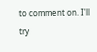to comment on. I'll try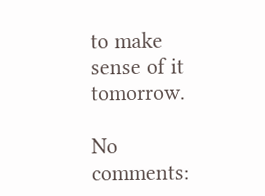to make sense of it tomorrow.

No comments: